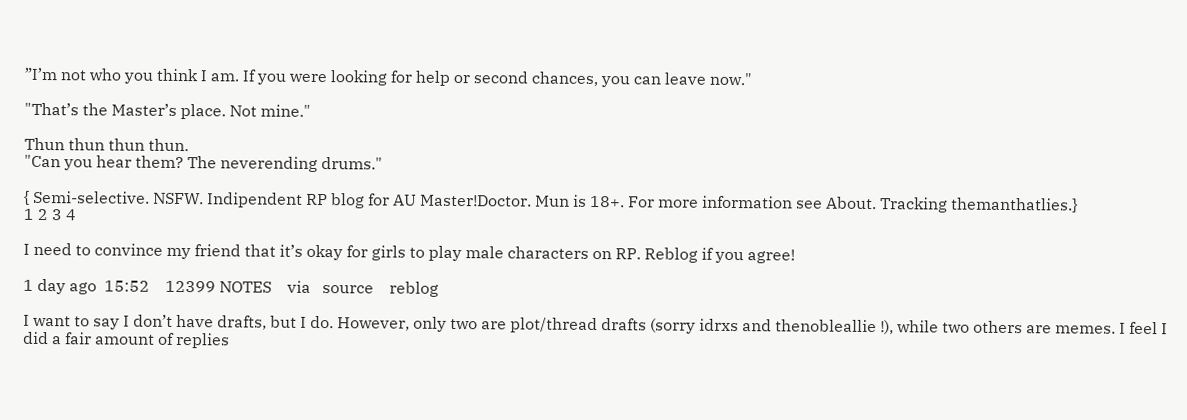”I’m not who you think I am. If you were looking for help or second chances, you can leave now."

"That’s the Master’s place. Not mine."

Thun thun thun thun.
"Can you hear them? The neverending drums."

{ Semi-selective. NSFW. Indipendent RP blog for AU Master!Doctor. Mun is 18+. For more information see About. Tracking themanthatlies.}
1 2 3 4

I need to convince my friend that it’s okay for girls to play male characters on RP. Reblog if you agree!

1 day ago  15:52    12399 NOTES    via   source    reblog

I want to say I don’t have drafts, but I do. However, only two are plot/thread drafts (sorry idrxs and thenobleallie !), while two others are memes. I feel I did a fair amount of replies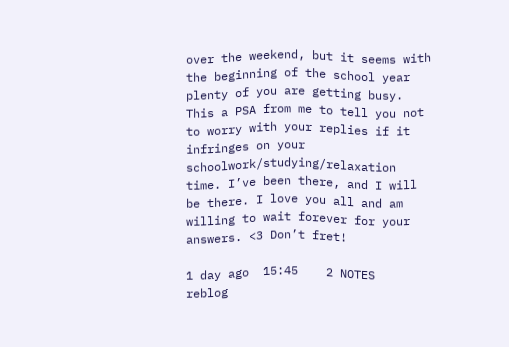over the weekend, but it seems with the beginning of the school year plenty of you are getting busy. This a PSA from me to tell you not to worry with your replies if it infringes on your schoolwork/studying/relaxation time. I’ve been there, and I will be there. I love you all and am willing to wait forever for your answers. <3 Don’t fret!

1 day ago  15:45    2 NOTES    reblog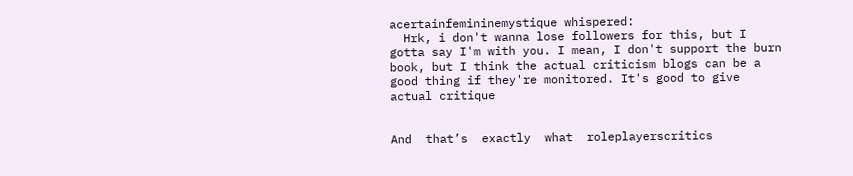acertainfemininemystique whispered:
  Hrk, i don't wanna lose followers for this, but I gotta say I'm with you. I mean, I don't support the burn book, but I think the actual criticism blogs can be a good thing if they're monitored. It's good to give actual critique


And  that’s  exactly  what  roleplayerscritics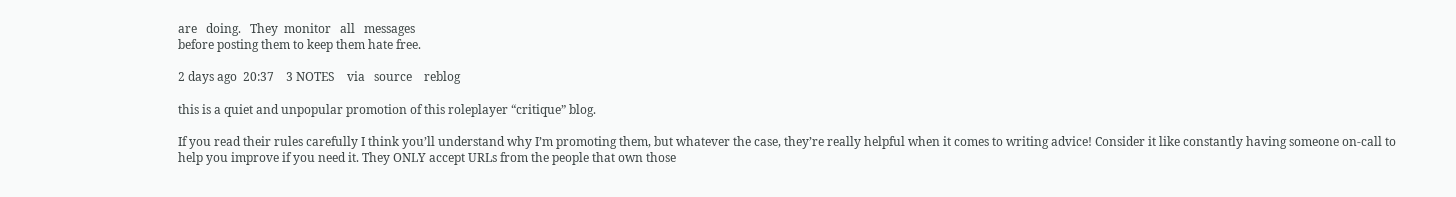are   doing.   They  monitor   all   messages
before posting them to keep them hate free.

2 days ago  20:37    3 NOTES    via   source    reblog

this is a quiet and unpopular promotion of this roleplayer “critique” blog.

If you read their rules carefully I think you’ll understand why I’m promoting them, but whatever the case, they’re really helpful when it comes to writing advice! Consider it like constantly having someone on-call to help you improve if you need it. They ONLY accept URLs from the people that own those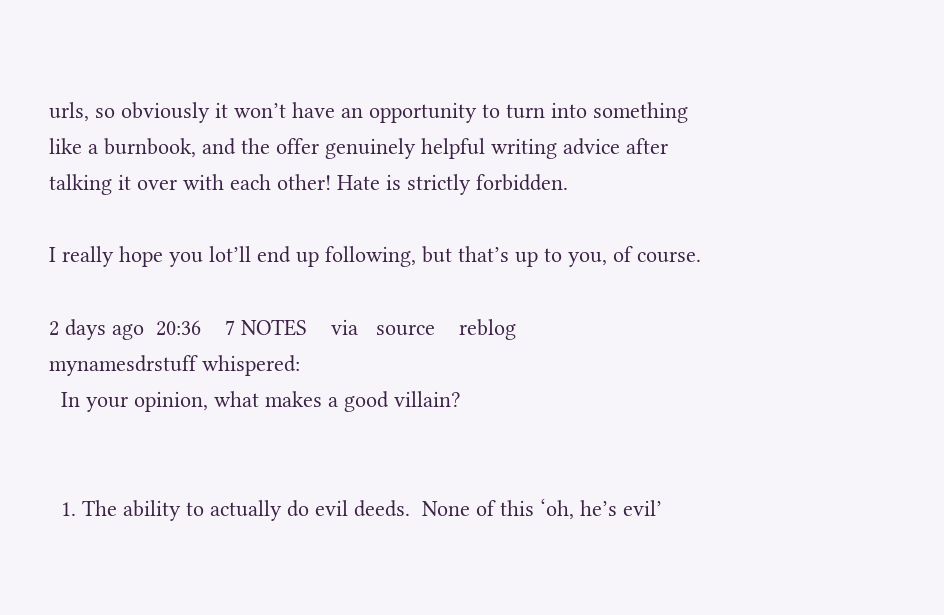urls, so obviously it won’t have an opportunity to turn into something like a burnbook, and the offer genuinely helpful writing advice after talking it over with each other! Hate is strictly forbidden.

I really hope you lot’ll end up following, but that’s up to you, of course.

2 days ago  20:36    7 NOTES    via   source    reblog
mynamesdrstuff whispered:
  In your opinion, what makes a good villain?


  1. The ability to actually do evil deeds.  None of this ‘oh, he’s evil’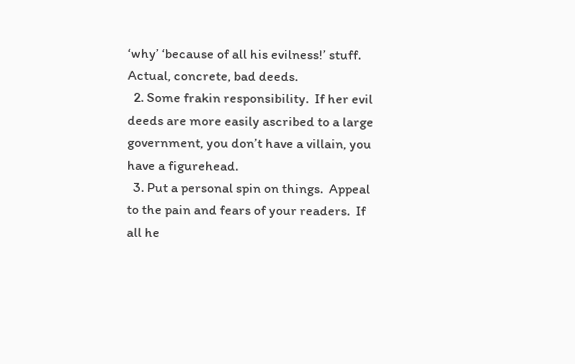‘why’ ‘because of all his evilness!’ stuff.  Actual, concrete, bad deeds.
  2. Some frakin responsibility.  If her evil deeds are more easily ascribed to a large government, you don’t have a villain, you have a figurehead.
  3. Put a personal spin on things.  Appeal to the pain and fears of your readers.  If all he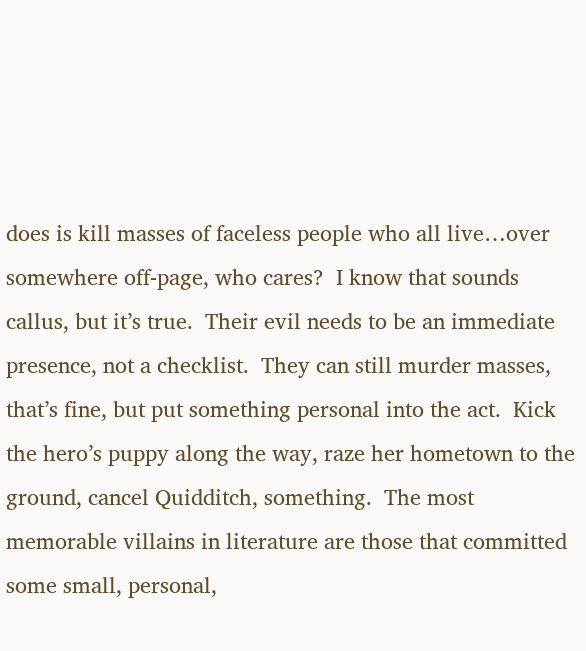does is kill masses of faceless people who all live…over somewhere off-page, who cares?  I know that sounds callus, but it’s true.  Their evil needs to be an immediate presence, not a checklist.  They can still murder masses, that’s fine, but put something personal into the act.  Kick the hero’s puppy along the way, raze her hometown to the ground, cancel Quidditch, something.  The most memorable villains in literature are those that committed some small, personal,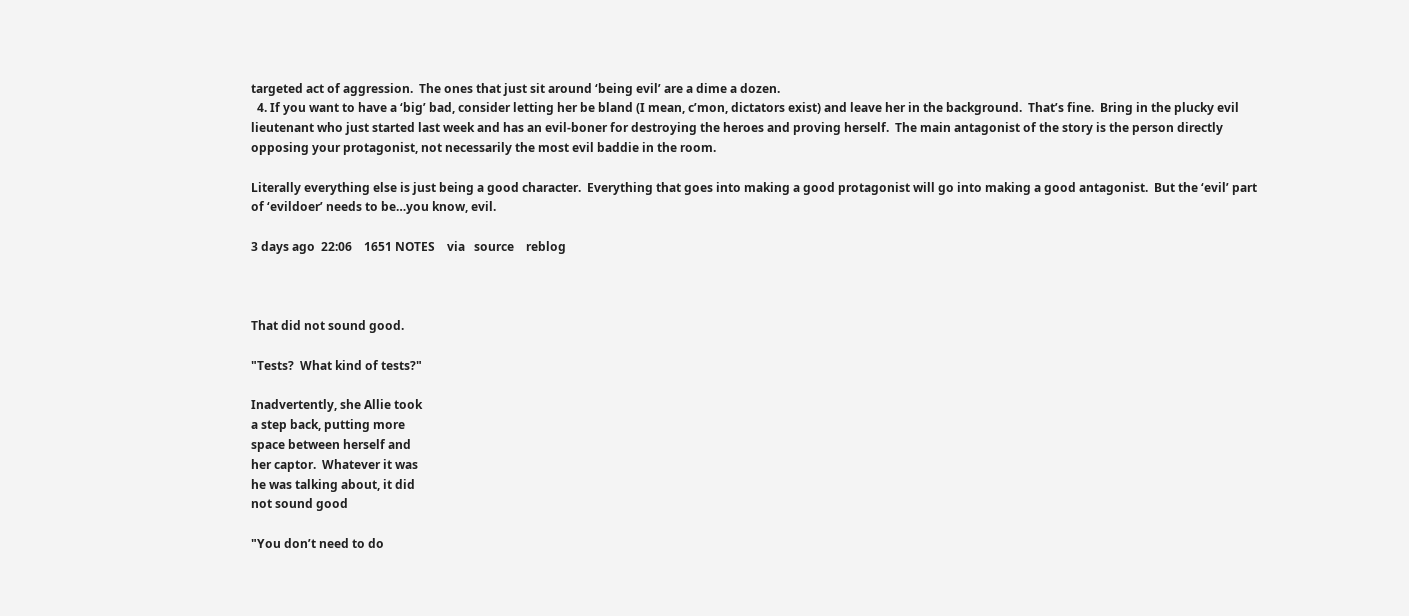targeted act of aggression.  The ones that just sit around ‘being evil’ are a dime a dozen.
  4. If you want to have a ‘big’ bad, consider letting her be bland (I mean, c’mon, dictators exist) and leave her in the background.  That’s fine.  Bring in the plucky evil lieutenant who just started last week and has an evil-boner for destroying the heroes and proving herself.  The main antagonist of the story is the person directly opposing your protagonist, not necessarily the most evil baddie in the room.

Literally everything else is just being a good character.  Everything that goes into making a good protagonist will go into making a good antagonist.  But the ‘evil’ part of ‘evildoer’ needs to be…you know, evil.

3 days ago  22:06    1651 NOTES    via   source    reblog



That did not sound good.

"Tests?  What kind of tests?"

Inadvertently, she Allie took
a step back, putting more
space between herself and
her captor.  Whatever it was
he was talking about, it did
not sound good

"You don’t need to do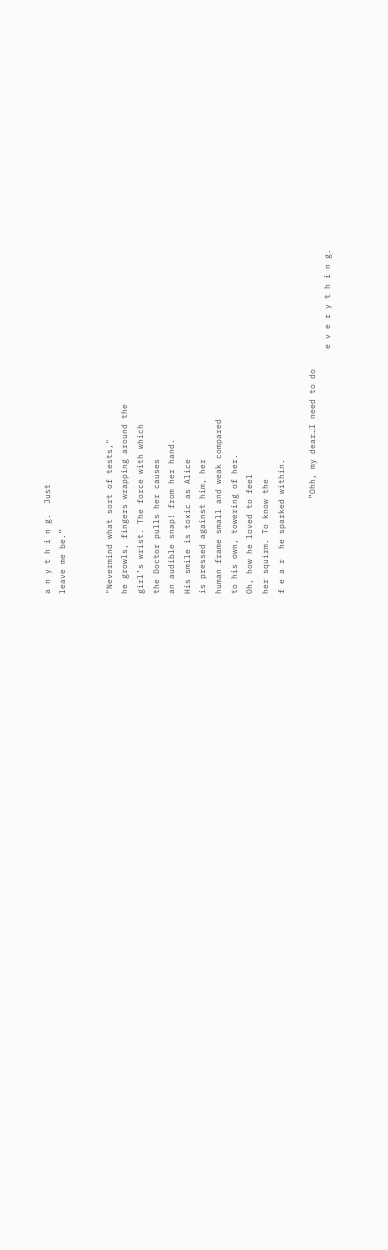a n y t h i n g.  Just
leave me be.”


"Nevermind what sort of tests,"
he growls, fingers wrapping around the
girl’s wrist. The force with which
the Doctor pulls her causes
an audible snap! from her hand.
His smile is toxic as Alice
is pressed against him, her
human frame small and weak compared
to his own, towering of her.
Oh, how he loved to feel
her squirm. To know the
f e a r  he sparked within.

                   ”Ohh, my dear…I need to do
                                                 e v e r y t h i n g.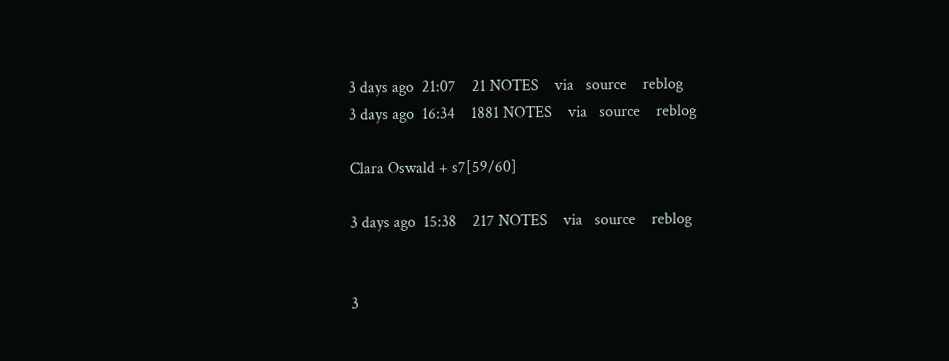3 days ago  21:07    21 NOTES    via   source    reblog
3 days ago  16:34    1881 NOTES    via   source    reblog

Clara Oswald + s7[59/60]

3 days ago  15:38    217 NOTES    via   source    reblog


3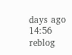days ago  14:56       reblog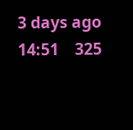3 days ago  14:51    325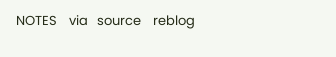NOTES    via   source    reblog